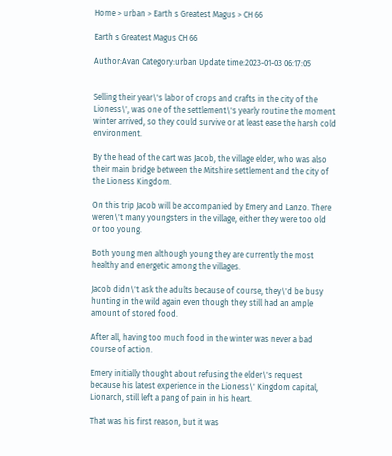Home > urban > Earth s Greatest Magus > CH 66

Earth s Greatest Magus CH 66

Author:Avan Category:urban Update time:2023-01-03 06:17:05


Selling their year\'s labor of crops and crafts in the city of the Lioness\', was one of the settlement\'s yearly routine the moment winter arrived, so they could survive or at least ease the harsh cold environment.

By the head of the cart was Jacob, the village elder, who was also their main bridge between the Mitshire settlement and the city of the Lioness Kingdom.

On this trip Jacob will be accompanied by Emery and Lanzo. There weren\'t many youngsters in the village, either they were too old or too young.

Both young men although young they are currently the most healthy and energetic among the villages.

Jacob didn\'t ask the adults because of course, they\'d be busy hunting in the wild again even though they still had an ample amount of stored food.

After all, having too much food in the winter was never a bad course of action.

Emery initially thought about refusing the elder\'s request because his latest experience in the Lioness\' Kingdom capital, Lionarch, still left a pang of pain in his heart.

That was his first reason, but it was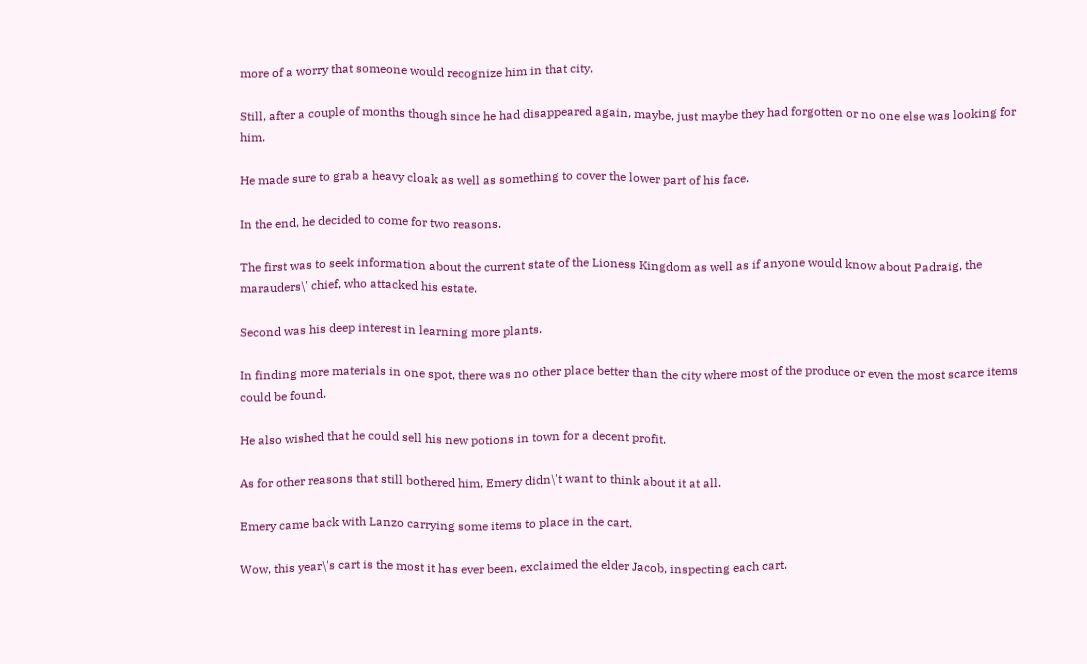more of a worry that someone would recognize him in that city.

Still, after a couple of months though since he had disappeared again, maybe, just maybe they had forgotten or no one else was looking for him.

He made sure to grab a heavy cloak as well as something to cover the lower part of his face.

In the end, he decided to come for two reasons.

The first was to seek information about the current state of the Lioness Kingdom as well as if anyone would know about Padraig, the marauders\' chief, who attacked his estate.

Second was his deep interest in learning more plants.

In finding more materials in one spot, there was no other place better than the city where most of the produce or even the most scarce items could be found.

He also wished that he could sell his new potions in town for a decent profit.

As for other reasons that still bothered him, Emery didn\'t want to think about it at all.

Emery came back with Lanzo carrying some items to place in the cart.

Wow, this year\'s cart is the most it has ever been, exclaimed the elder Jacob, inspecting each cart.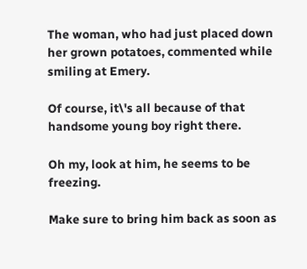The woman, who had just placed down her grown potatoes, commented while smiling at Emery.

Of course, it\'s all because of that handsome young boy right there.

Oh my, look at him, he seems to be freezing.

Make sure to bring him back as soon as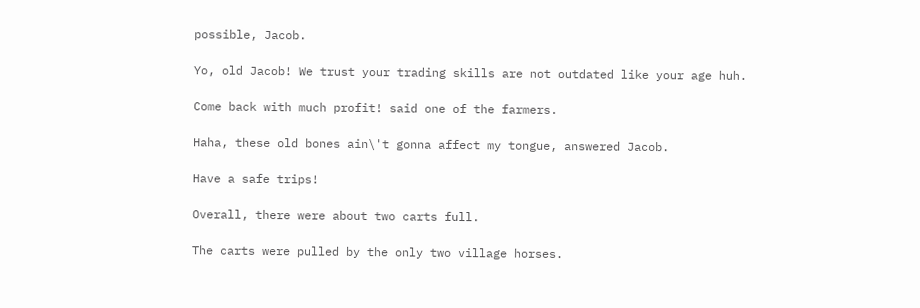possible, Jacob.

Yo, old Jacob! We trust your trading skills are not outdated like your age huh.

Come back with much profit! said one of the farmers.

Haha, these old bones ain\'t gonna affect my tongue, answered Jacob.

Have a safe trips!

Overall, there were about two carts full.

The carts were pulled by the only two village horses.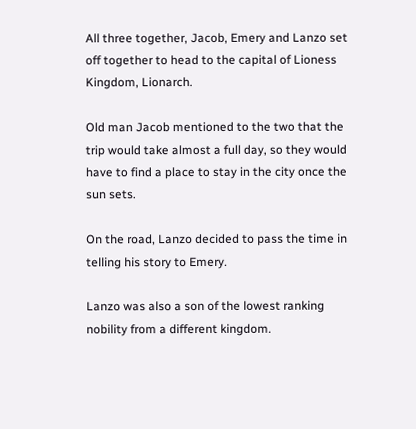All three together, Jacob, Emery and Lanzo set off together to head to the capital of Lioness Kingdom, Lionarch.

Old man Jacob mentioned to the two that the trip would take almost a full day, so they would have to find a place to stay in the city once the sun sets.

On the road, Lanzo decided to pass the time in telling his story to Emery.

Lanzo was also a son of the lowest ranking nobility from a different kingdom.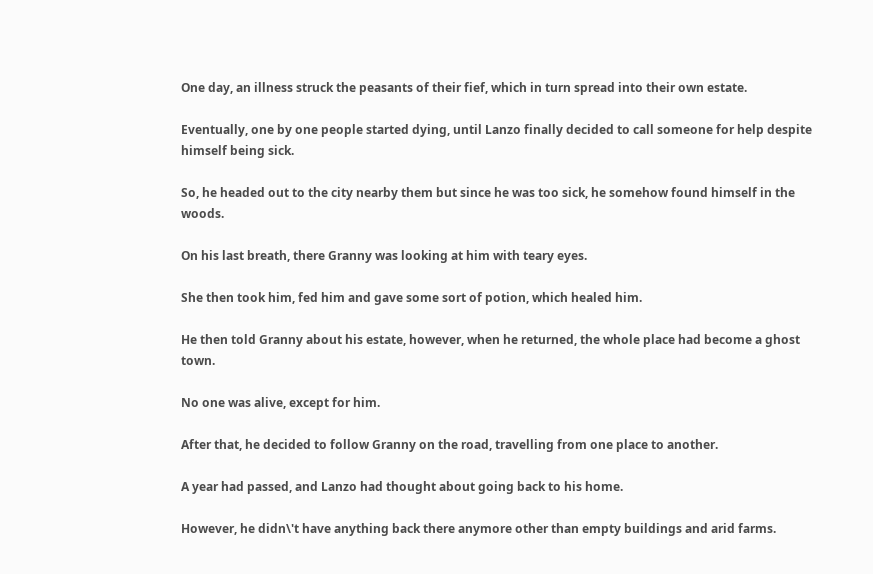One day, an illness struck the peasants of their fief, which in turn spread into their own estate.

Eventually, one by one people started dying, until Lanzo finally decided to call someone for help despite himself being sick.

So, he headed out to the city nearby them but since he was too sick, he somehow found himself in the woods.

On his last breath, there Granny was looking at him with teary eyes.

She then took him, fed him and gave some sort of potion, which healed him.

He then told Granny about his estate, however, when he returned, the whole place had become a ghost town.

No one was alive, except for him.

After that, he decided to follow Granny on the road, travelling from one place to another.

A year had passed, and Lanzo had thought about going back to his home.

However, he didn\'t have anything back there anymore other than empty buildings and arid farms.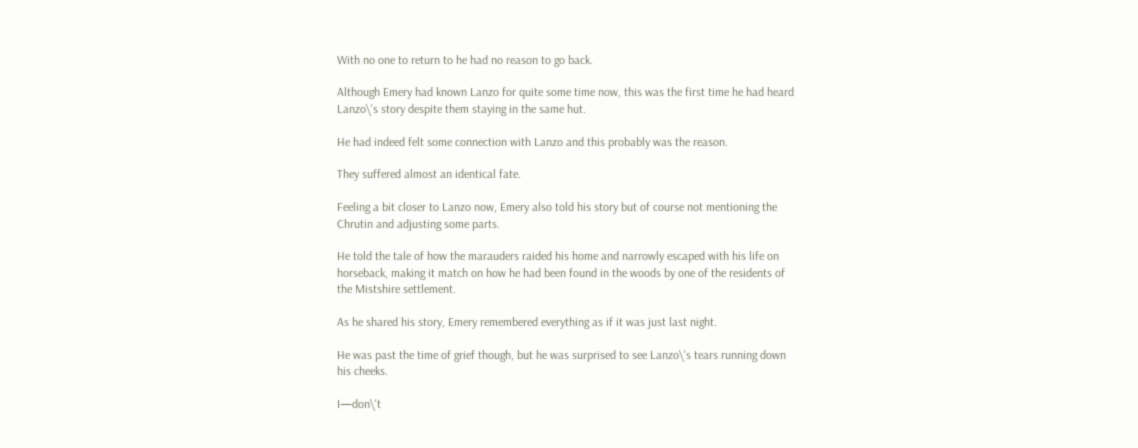With no one to return to he had no reason to go back.

Although Emery had known Lanzo for quite some time now, this was the first time he had heard Lanzo\'s story despite them staying in the same hut.

He had indeed felt some connection with Lanzo and this probably was the reason.

They suffered almost an identical fate.

Feeling a bit closer to Lanzo now, Emery also told his story but of course not mentioning the Chrutin and adjusting some parts.

He told the tale of how the marauders raided his home and narrowly escaped with his life on horseback, making it match on how he had been found in the woods by one of the residents of the Mistshire settlement.

As he shared his story, Emery remembered everything as if it was just last night.

He was past the time of grief though, but he was surprised to see Lanzo\'s tears running down his cheeks.

I—don\'t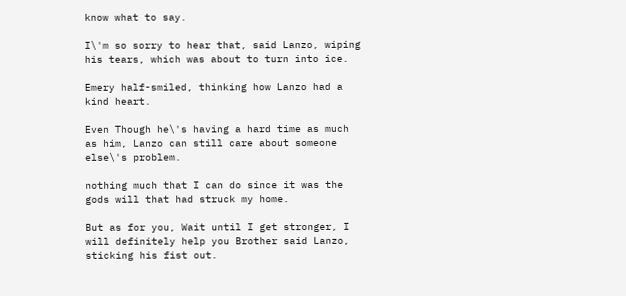know what to say.

I\'m so sorry to hear that, said Lanzo, wiping his tears, which was about to turn into ice.

Emery half-smiled, thinking how Lanzo had a kind heart.

Even Though he\'s having a hard time as much as him, Lanzo can still care about someone else\'s problem.

nothing much that I can do since it was the gods will that had struck my home.

But as for you, Wait until I get stronger, I will definitely help you Brother said Lanzo, sticking his fist out.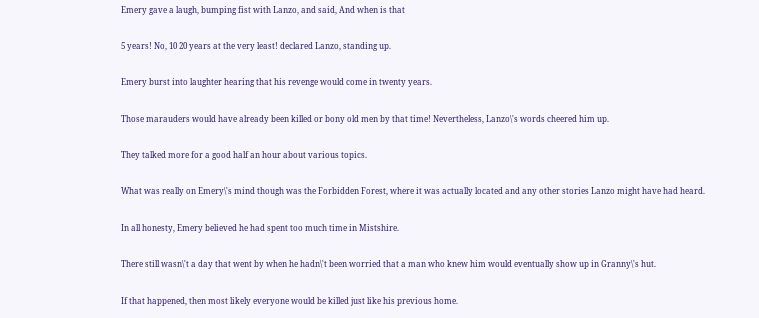Emery gave a laugh, bumping fist with Lanzo, and said, And when is that

5 years! No, 10 20 years at the very least! declared Lanzo, standing up.

Emery burst into laughter hearing that his revenge would come in twenty years.

Those marauders would have already been killed or bony old men by that time! Nevertheless, Lanzo\'s words cheered him up.

They talked more for a good half an hour about various topics.

What was really on Emery\'s mind though was the Forbidden Forest, where it was actually located and any other stories Lanzo might have had heard.

In all honesty, Emery believed he had spent too much time in Mistshire.

There still wasn\'t a day that went by when he hadn\'t been worried that a man who knew him would eventually show up in Granny\'s hut.

If that happened, then most likely everyone would be killed just like his previous home.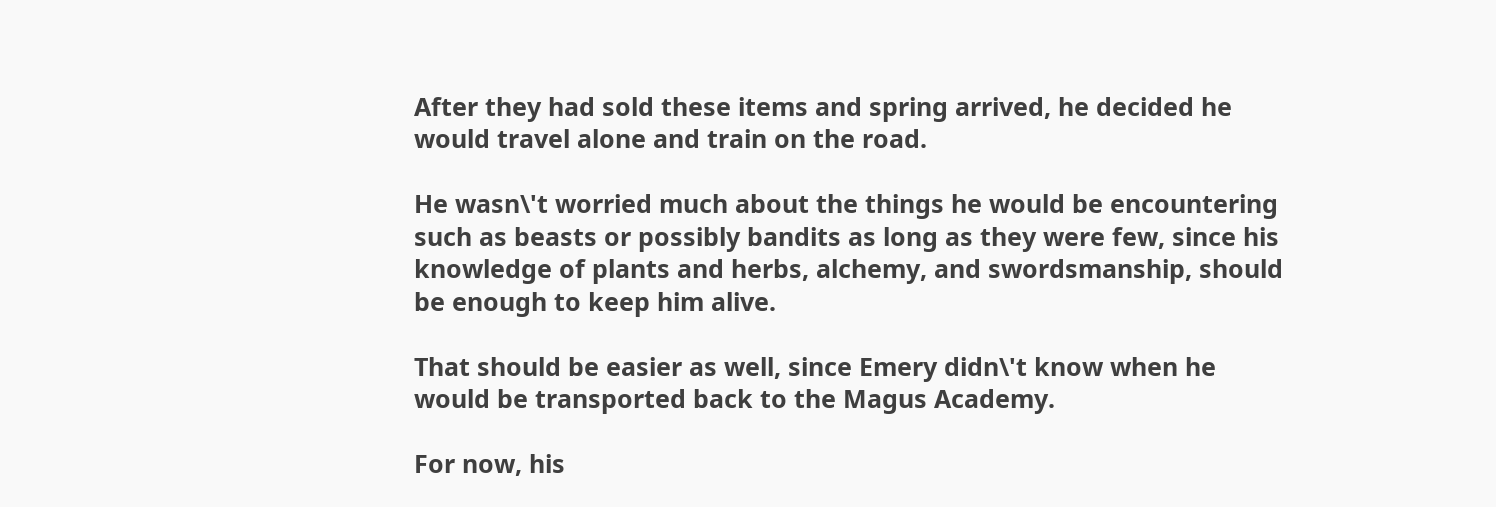After they had sold these items and spring arrived, he decided he would travel alone and train on the road.

He wasn\'t worried much about the things he would be encountering such as beasts or possibly bandits as long as they were few, since his knowledge of plants and herbs, alchemy, and swordsmanship, should be enough to keep him alive.

That should be easier as well, since Emery didn\'t know when he would be transported back to the Magus Academy.

For now, his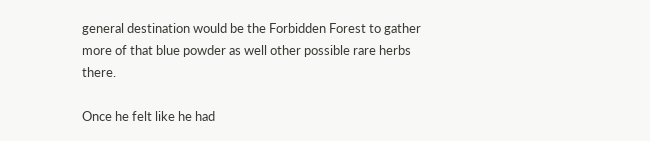general destination would be the Forbidden Forest to gather more of that blue powder as well other possible rare herbs there.

Once he felt like he had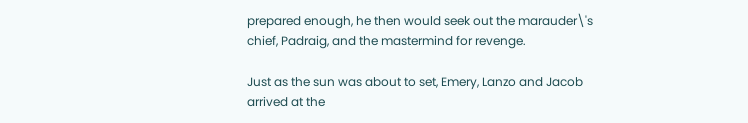prepared enough, he then would seek out the marauder\'s chief, Padraig, and the mastermind for revenge.

Just as the sun was about to set, Emery, Lanzo and Jacob arrived at the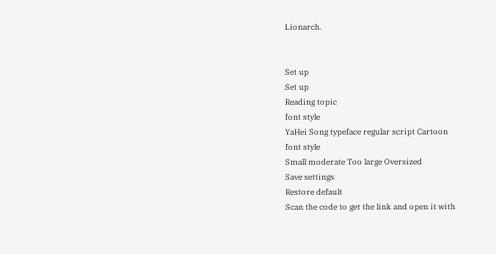Lionarch.


Set up
Set up
Reading topic
font style
YaHei Song typeface regular script Cartoon
font style
Small moderate Too large Oversized
Save settings
Restore default
Scan the code to get the link and open it with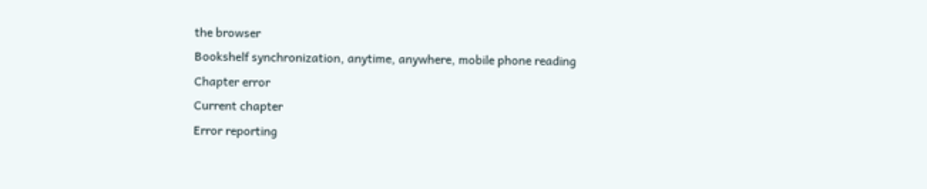the browser
Bookshelf synchronization, anytime, anywhere, mobile phone reading
Chapter error
Current chapter
Error reporting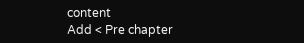content
Add < Pre chapter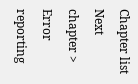Chapter list Next chapter > Error reporting